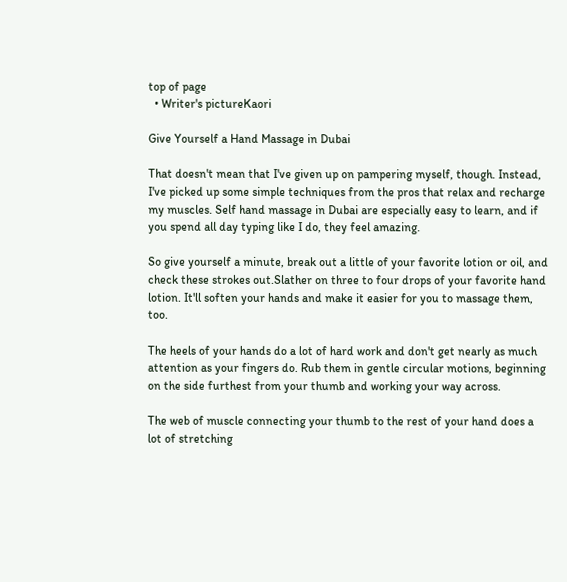top of page
  • Writer's pictureKaori

Give Yourself a Hand Massage in Dubai

That doesn't mean that I've given up on pampering myself, though. Instead, I've picked up some simple techniques from the pros that relax and recharge my muscles. Self hand massage in Dubai are especially easy to learn, and if you spend all day typing like I do, they feel amazing.

So give yourself a minute, break out a little of your favorite lotion or oil, and check these strokes out.Slather on three to four drops of your favorite hand lotion. It'll soften your hands and make it easier for you to massage them, too.

The heels of your hands do a lot of hard work and don't get nearly as much attention as your fingers do. Rub them in gentle circular motions, beginning on the side furthest from your thumb and working your way across.

The web of muscle connecting your thumb to the rest of your hand does a lot of stretching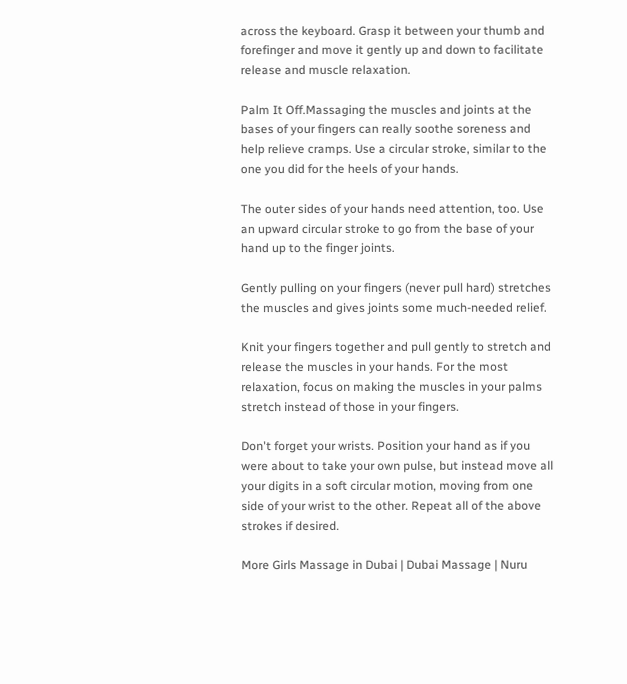across the keyboard. Grasp it between your thumb and forefinger and move it gently up and down to facilitate release and muscle relaxation.

Palm It Off.Massaging the muscles and joints at the bases of your fingers can really soothe soreness and help relieve cramps. Use a circular stroke, similar to the one you did for the heels of your hands.

The outer sides of your hands need attention, too. Use an upward circular stroke to go from the base of your hand up to the finger joints.

Gently pulling on your fingers (never pull hard) stretches the muscles and gives joints some much-needed relief.

Knit your fingers together and pull gently to stretch and release the muscles in your hands. For the most relaxation, focus on making the muscles in your palms stretch instead of those in your fingers.

Don't forget your wrists. Position your hand as if you were about to take your own pulse, but instead move all your digits in a soft circular motion, moving from one side of your wrist to the other. Repeat all of the above strokes if desired.

More Girls Massage in Dubai | Dubai Massage | Nuru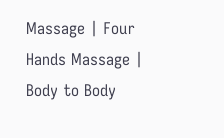Massage | Four Hands Massage | Body to Body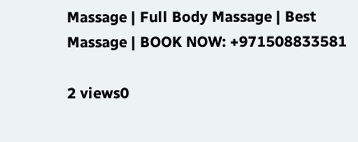Massage | Full Body Massage | Best Massage | BOOK NOW: +971508833581

2 views0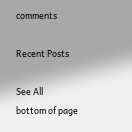comments

Recent Posts

See All
bottom of page